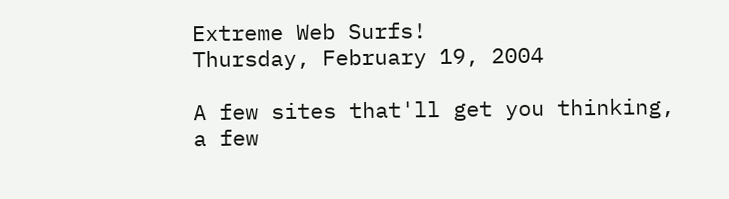Extreme Web Surfs!
Thursday, February 19, 2004

A few sites that'll get you thinking, a few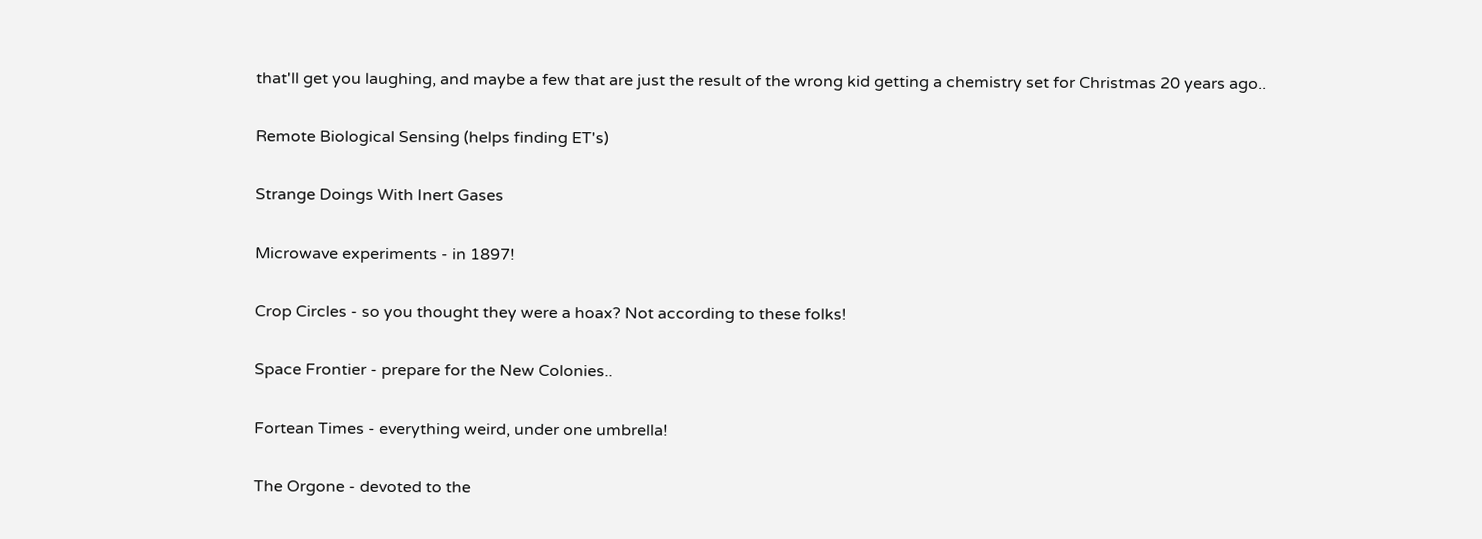that'll get you laughing, and maybe a few that are just the result of the wrong kid getting a chemistry set for Christmas 20 years ago..

Remote Biological Sensing (helps finding ET's)

Strange Doings With Inert Gases

Microwave experiments - in 1897!

Crop Circles - so you thought they were a hoax? Not according to these folks!

Space Frontier - prepare for the New Colonies..

Fortean Times - everything weird, under one umbrella!

The Orgone - devoted to the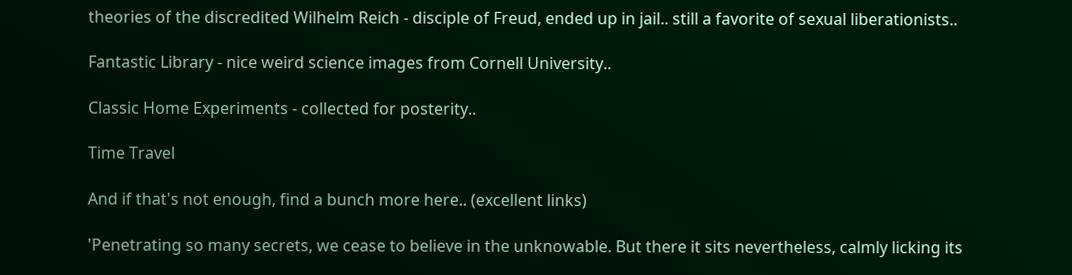theories of the discredited Wilhelm Reich - disciple of Freud, ended up in jail.. still a favorite of sexual liberationists..

Fantastic Library - nice weird science images from Cornell University..

Classic Home Experiments - collected for posterity..

Time Travel

And if that's not enough, find a bunch more here.. (excellent links)

'Penetrating so many secrets, we cease to believe in the unknowable. But there it sits nevertheless, calmly licking its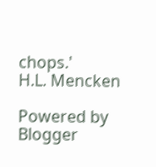chops.'
H.L. Mencken

Powered by Blogger